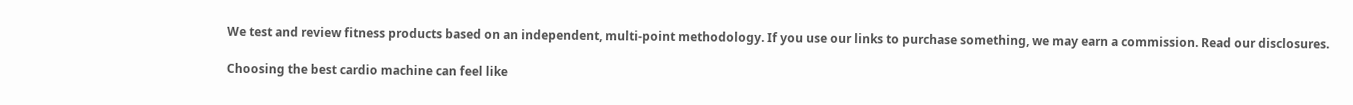We test and review fitness products based on an independent, multi-point methodology. If you use our links to purchase something, we may earn a commission. Read our disclosures.

Choosing the best cardio machine can feel like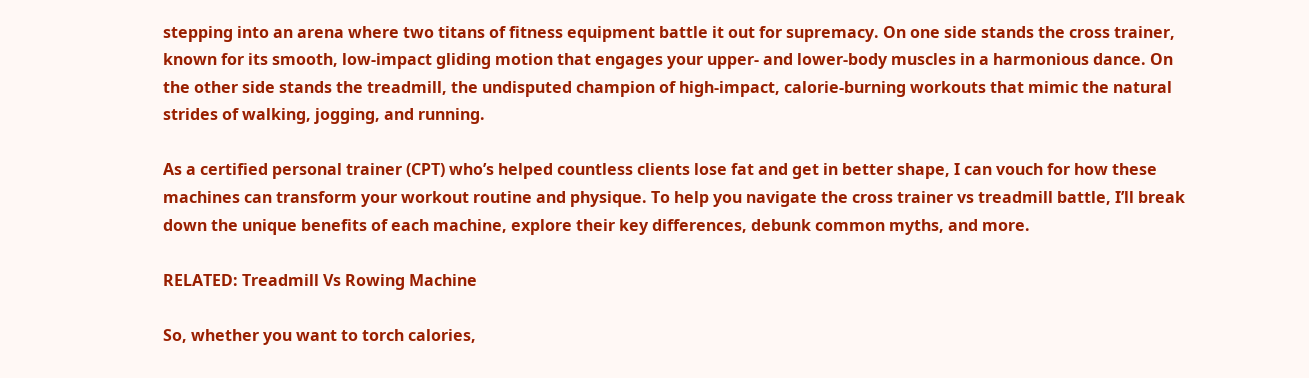stepping into an arena where two titans of fitness equipment battle it out for supremacy. On one side stands the cross trainer, known for its smooth, low-impact gliding motion that engages your upper- and lower-body muscles in a harmonious dance. On the other side stands the treadmill, the undisputed champion of high-impact, calorie-burning workouts that mimic the natural strides of walking, jogging, and running.

As a certified personal trainer (CPT) who’s helped countless clients lose fat and get in better shape, I can vouch for how these machines can transform your workout routine and physique. To help you navigate the cross trainer vs treadmill battle, I’ll break down the unique benefits of each machine, explore their key differences, debunk common myths, and more.

RELATED: Treadmill Vs Rowing Machine

So, whether you want to torch calories,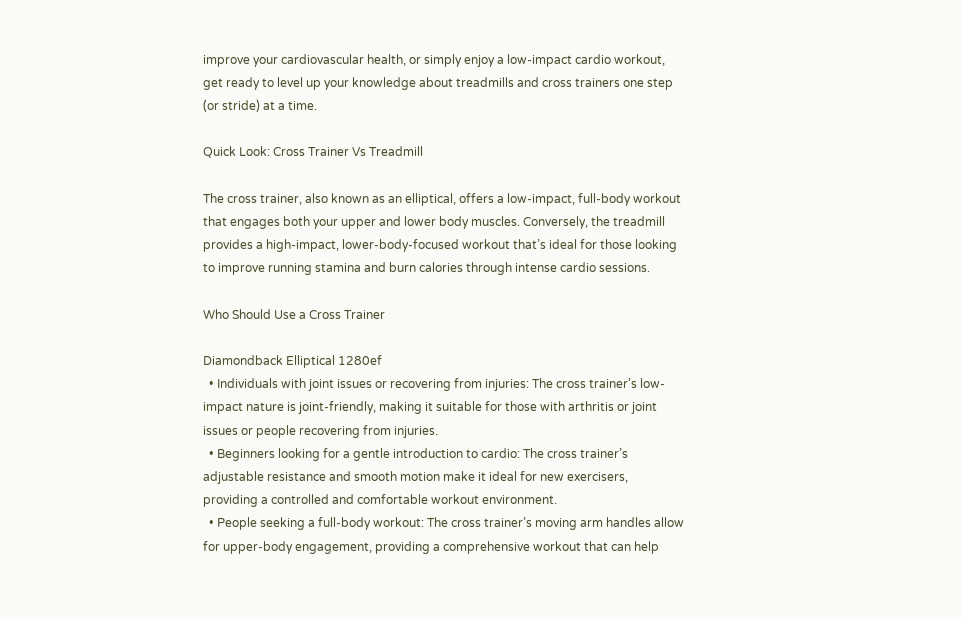improve your cardiovascular health, or simply enjoy a low-impact cardio workout, get ready to level up your knowledge about treadmills and cross trainers one step (or stride) at a time.

Quick Look: Cross Trainer Vs Treadmill

The cross trainer, also known as an elliptical, offers a low-impact, full-body workout that engages both your upper and lower body muscles. Conversely, the treadmill provides a high-impact, lower-body-focused workout that’s ideal for those looking to improve running stamina and burn calories through intense cardio sessions.

Who Should Use a Cross Trainer

Diamondback Elliptical 1280ef
  • Individuals with joint issues or recovering from injuries: The cross trainer’s low-impact nature is joint-friendly, making it suitable for those with arthritis or joint issues or people recovering from injuries.
  • Beginners looking for a gentle introduction to cardio: The cross trainer’s adjustable resistance and smooth motion make it ideal for new exercisers, providing a controlled and comfortable workout environment.
  • People seeking a full-body workout: The cross trainer’s moving arm handles allow for upper-body engagement, providing a comprehensive workout that can help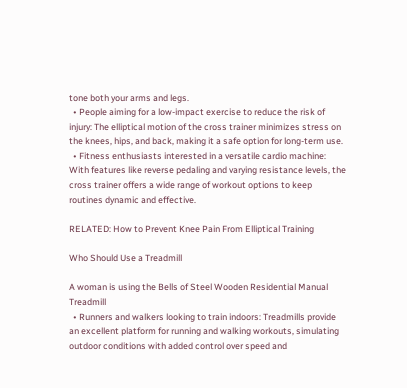tone both your arms and legs.
  • People aiming for a low-impact exercise to reduce the risk of injury: The elliptical motion of the cross trainer minimizes stress on the knees, hips, and back, making it a safe option for long-term use.
  • Fitness enthusiasts interested in a versatile cardio machine: With features like reverse pedaling and varying resistance levels, the cross trainer offers a wide range of workout options to keep routines dynamic and effective.

RELATED: How to Prevent Knee Pain From Elliptical Training

Who Should Use a Treadmill

A woman is using the Bells of Steel Wooden Residential Manual Treadmill
  • Runners and walkers looking to train indoors: Treadmills provide an excellent platform for running and walking workouts, simulating outdoor conditions with added control over speed and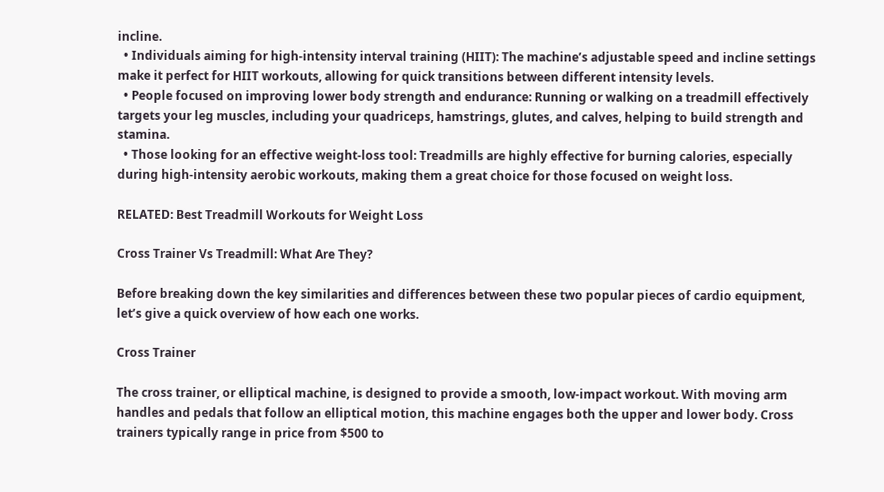incline.
  • Individuals aiming for high-intensity interval training (HIIT): The machine’s adjustable speed and incline settings make it perfect for HIIT workouts, allowing for quick transitions between different intensity levels.
  • People focused on improving lower body strength and endurance: Running or walking on a treadmill effectively targets your leg muscles, including your quadriceps, hamstrings, glutes, and calves, helping to build strength and stamina.
  • Those looking for an effective weight-loss tool: Treadmills are highly effective for burning calories, especially during high-intensity aerobic workouts, making them a great choice for those focused on weight loss.

RELATED: Best Treadmill Workouts for Weight Loss

Cross Trainer Vs Treadmill: What Are They?

Before breaking down the key similarities and differences between these two popular pieces of cardio equipment, let’s give a quick overview of how each one works.

Cross Trainer

The cross trainer, or elliptical machine, is designed to provide a smooth, low-impact workout. With moving arm handles and pedals that follow an elliptical motion, this machine engages both the upper and lower body. Cross trainers typically range in price from $500 to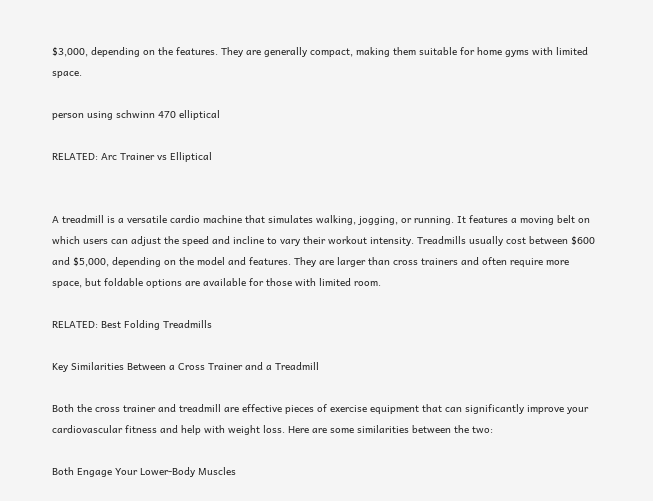$3,000, depending on the features. They are generally compact, making them suitable for home gyms with limited space.

person using schwinn 470 elliptical

RELATED: Arc Trainer vs Elliptical


A treadmill is a versatile cardio machine that simulates walking, jogging, or running. It features a moving belt on which users can adjust the speed and incline to vary their workout intensity. Treadmills usually cost between $600 and $5,000, depending on the model and features. They are larger than cross trainers and often require more space, but foldable options are available for those with limited room.

RELATED: Best Folding Treadmills

Key Similarities Between a Cross Trainer and a Treadmill

Both the cross trainer and treadmill are effective pieces of exercise equipment that can significantly improve your cardiovascular fitness and help with weight loss. Here are some similarities between the two:

Both Engage Your Lower-Body Muscles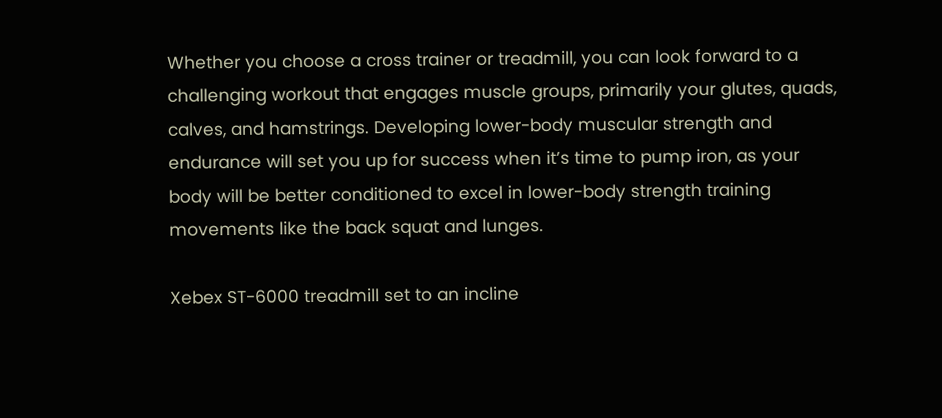Whether you choose a cross trainer or treadmill, you can look forward to a challenging workout that engages muscle groups, primarily your glutes, quads, calves, and hamstrings. Developing lower-body muscular strength and endurance will set you up for success when it’s time to pump iron, as your body will be better conditioned to excel in lower-body strength training movements like the back squat and lunges.

Xebex ST-6000 treadmill set to an incline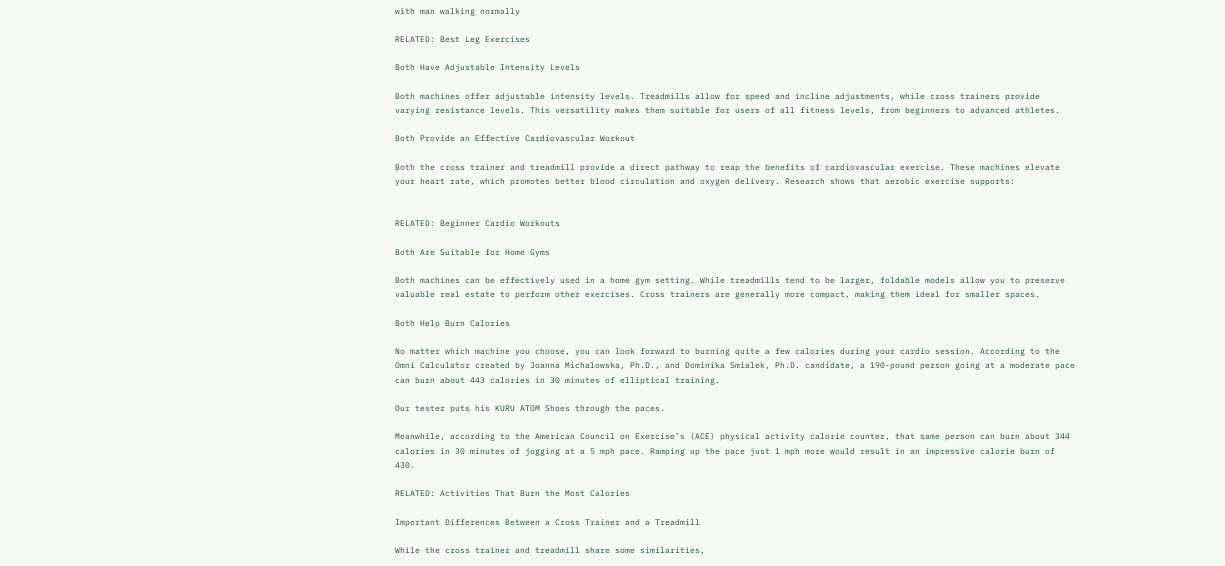with man walking normally

RELATED: Best Leg Exercises

Both Have Adjustable Intensity Levels

Both machines offer adjustable intensity levels. Treadmills allow for speed and incline adjustments, while cross trainers provide varying resistance levels. This versatility makes them suitable for users of all fitness levels, from beginners to advanced athletes.

Both Provide an Effective Cardiovascular Workout

Both the cross trainer and treadmill provide a direct pathway to reap the benefits of cardiovascular exercise. These machines elevate your heart rate, which promotes better blood circulation and oxygen delivery. Research shows that aerobic exercise supports:


RELATED: Beginner Cardio Workouts

Both Are Suitable for Home Gyms

Both machines can be effectively used in a home gym setting. While treadmills tend to be larger, foldable models allow you to preserve valuable real estate to perform other exercises. Cross trainers are generally more compact, making them ideal for smaller spaces.

Both Help Burn Calories

No matter which machine you choose, you can look forward to burning quite a few calories during your cardio session. According to the Omni Calculator created by Joanna Michalowska, Ph.D., and Dominika Smialek, Ph.D. candidate, a 190-pound person going at a moderate pace can burn about 443 calories in 30 minutes of elliptical training.

Our tester puts his KURU ATOM Shoes through the paces.

Meanwhile, according to the American Council on Exercise’s (ACE) physical activity calorie counter, that same person can burn about 344 calories in 30 minutes of jogging at a 5 mph pace. Ramping up the pace just 1 mph more would result in an impressive calorie burn of 430.

RELATED: Activities That Burn the Most Calories

Important Differences Between a Cross Trainer and a Treadmill

While the cross trainer and treadmill share some similarities,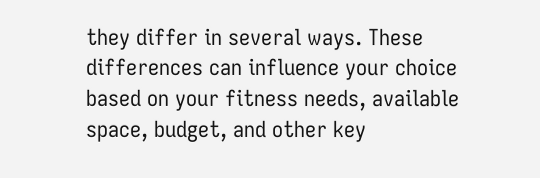they differ in several ways. These differences can influence your choice based on your fitness needs, available space, budget, and other key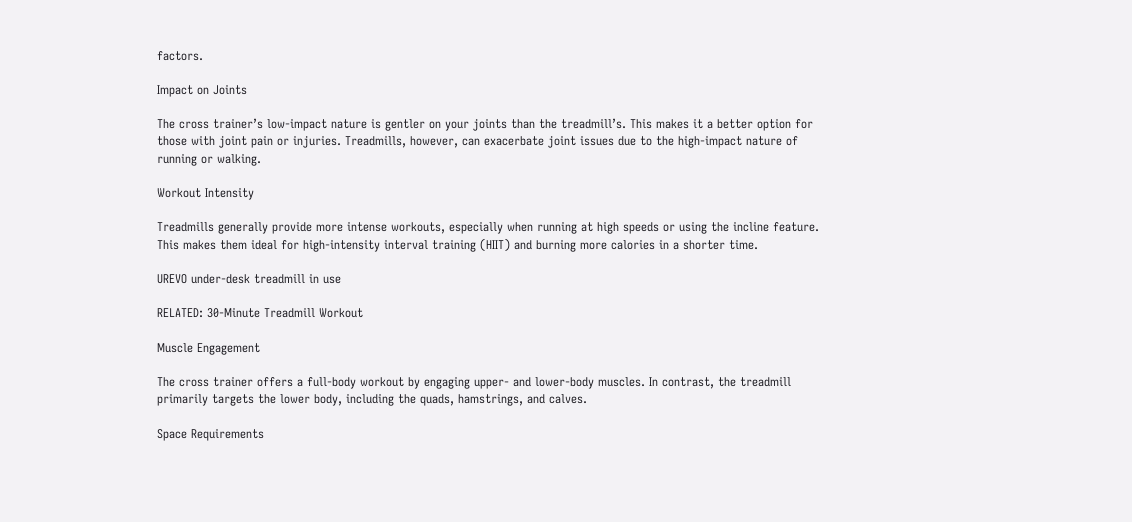factors.

Impact on Joints

The cross trainer’s low-impact nature is gentler on your joints than the treadmill’s. This makes it a better option for those with joint pain or injuries. Treadmills, however, can exacerbate joint issues due to the high-impact nature of running or walking.

Workout Intensity

Treadmills generally provide more intense workouts, especially when running at high speeds or using the incline feature. This makes them ideal for high-intensity interval training (HIIT) and burning more calories in a shorter time.

UREVO under-desk treadmill in use

RELATED: 30-Minute Treadmill Workout

Muscle Engagement

The cross trainer offers a full-body workout by engaging upper- and lower-body muscles. In contrast, the treadmill primarily targets the lower body, including the quads, hamstrings, and calves.

Space Requirements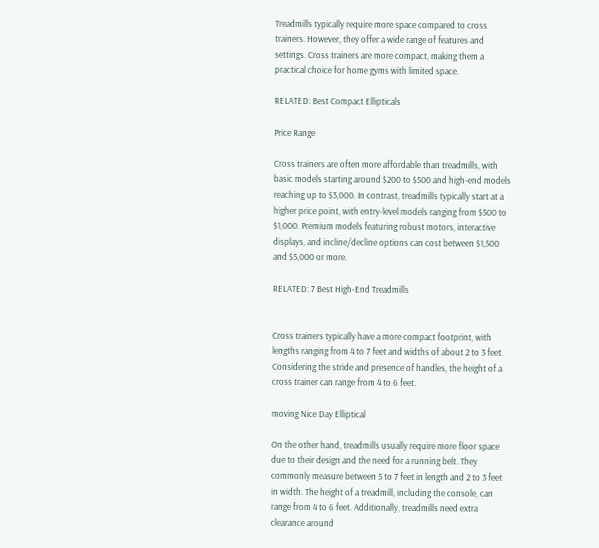Treadmills typically require more space compared to cross trainers. However, they offer a wide range of features and settings. Cross trainers are more compact, making them a practical choice for home gyms with limited space.

RELATED: Best Compact Ellipticals

Price Range

Cross trainers are often more affordable than treadmills, with basic models starting around $200 to $500 and high-end models reaching up to $3,000. In contrast, treadmills typically start at a higher price point, with entry-level models ranging from $500 to $1,000. Premium models featuring robust motors, interactive displays, and incline/decline options can cost between $1,500 and $5,000 or more.

RELATED: 7 Best High-End Treadmills


Cross trainers typically have a more compact footprint, with lengths ranging from 4 to 7 feet and widths of about 2 to 3 feet. Considering the stride and presence of handles, the height of a cross trainer can range from 4 to 6 feet.

moving Nice Day Elliptical

On the other hand, treadmills usually require more floor space due to their design and the need for a running belt. They commonly measure between 5 to 7 feet in length and 2 to 3 feet in width. The height of a treadmill, including the console, can range from 4 to 6 feet. Additionally, treadmills need extra clearance around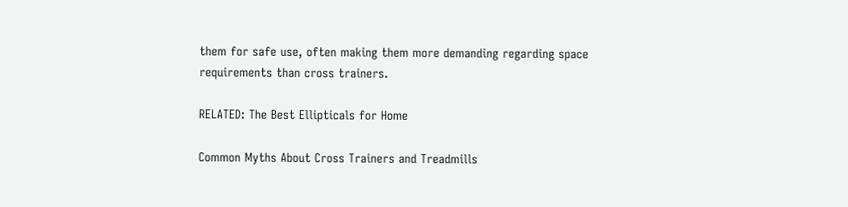them for safe use, often making them more demanding regarding space requirements than cross trainers.

RELATED: The Best Ellipticals for Home

Common Myths About Cross Trainers and Treadmills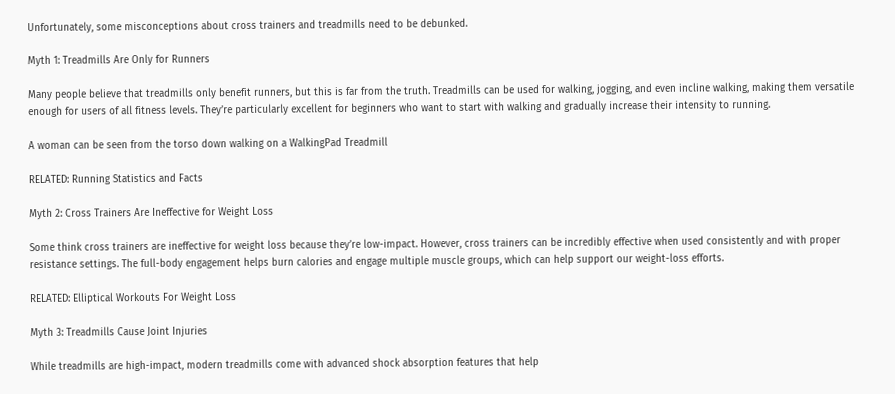Unfortunately, some misconceptions about cross trainers and treadmills need to be debunked.

Myth 1: Treadmills Are Only for Runners

Many people believe that treadmills only benefit runners, but this is far from the truth. Treadmills can be used for walking, jogging, and even incline walking, making them versatile enough for users of all fitness levels. They’re particularly excellent for beginners who want to start with walking and gradually increase their intensity to running.

A woman can be seen from the torso down walking on a WalkingPad Treadmill

RELATED: Running Statistics and Facts

Myth 2: Cross Trainers Are Ineffective for Weight Loss

Some think cross trainers are ineffective for weight loss because they’re low-impact. However, cross trainers can be incredibly effective when used consistently and with proper resistance settings. The full-body engagement helps burn calories and engage multiple muscle groups, which can help support our weight-loss efforts.

RELATED: Elliptical Workouts For Weight Loss

Myth 3: Treadmills Cause Joint Injuries

While treadmills are high-impact, modern treadmills come with advanced shock absorption features that help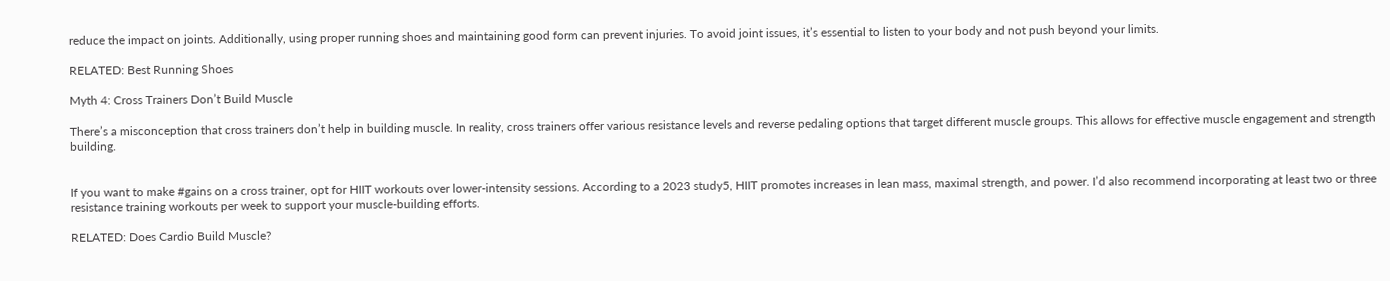reduce the impact on joints. Additionally, using proper running shoes and maintaining good form can prevent injuries. To avoid joint issues, it’s essential to listen to your body and not push beyond your limits.

RELATED: Best Running Shoes

Myth 4: Cross Trainers Don’t Build Muscle

There’s a misconception that cross trainers don’t help in building muscle. In reality, cross trainers offer various resistance levels and reverse pedaling options that target different muscle groups. This allows for effective muscle engagement and strength building.


If you want to make #gains on a cross trainer, opt for HIIT workouts over lower-intensity sessions. According to a 2023 study5, HIIT promotes increases in lean mass, maximal strength, and power. I’d also recommend incorporating at least two or three resistance training workouts per week to support your muscle-building efforts.

RELATED: Does Cardio Build Muscle?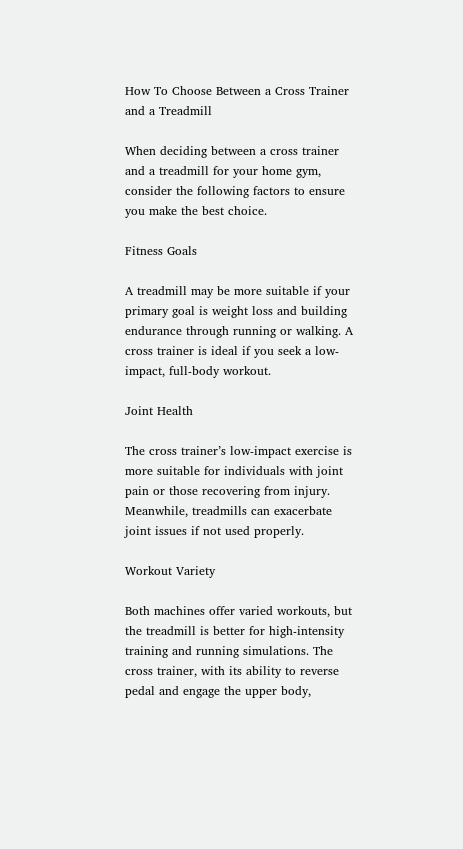How To Choose Between a Cross Trainer and a Treadmill

When deciding between a cross trainer and a treadmill for your home gym, consider the following factors to ensure you make the best choice.

Fitness Goals

A treadmill may be more suitable if your primary goal is weight loss and building endurance through running or walking. A cross trainer is ideal if you seek a low-impact, full-body workout.

Joint Health

The cross trainer’s low-impact exercise is more suitable for individuals with joint pain or those recovering from injury. Meanwhile, treadmills can exacerbate joint issues if not used properly.

Workout Variety

Both machines offer varied workouts, but the treadmill is better for high-intensity training and running simulations. The cross trainer, with its ability to reverse pedal and engage the upper body,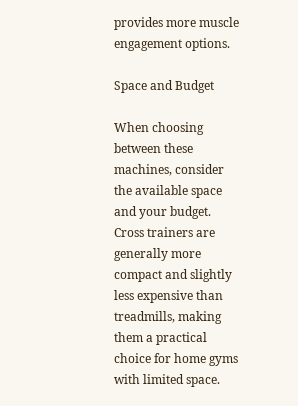provides more muscle engagement options.

Space and Budget

When choosing between these machines, consider the available space and your budget. Cross trainers are generally more compact and slightly less expensive than treadmills, making them a practical choice for home gyms with limited space.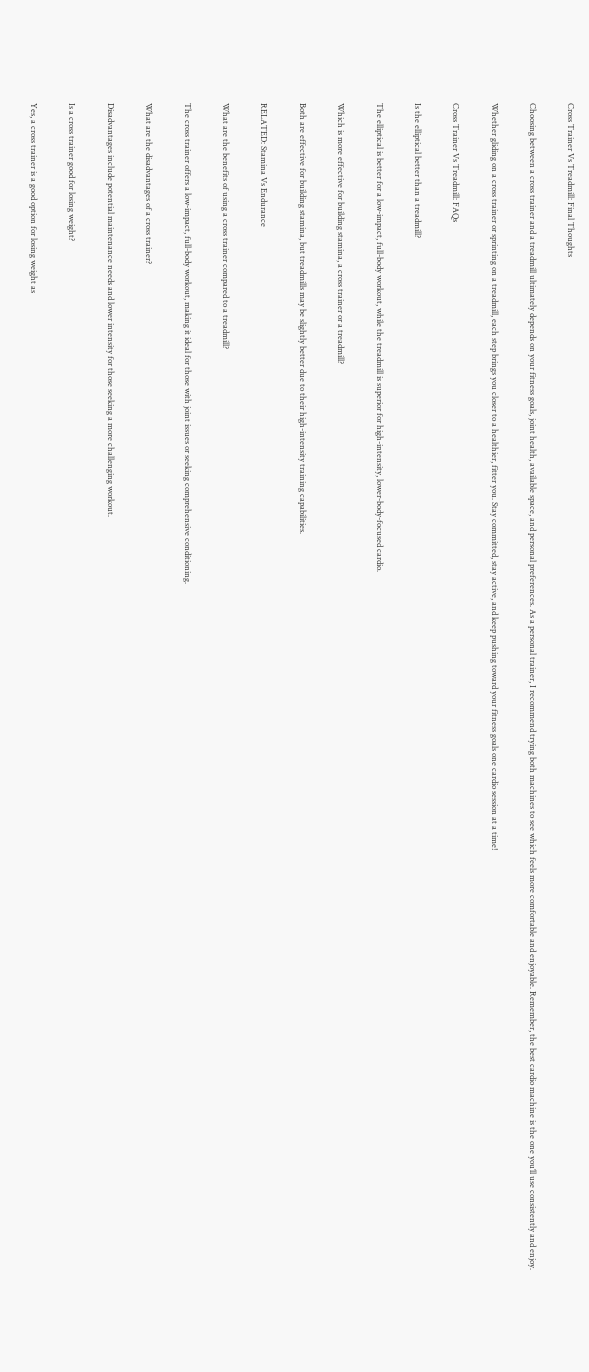Cross Trainer Vs Treadmill: Final Thoughts

Choosing between a cross trainer and a treadmill ultimately depends on your fitness goals, joint health, available space, and personal preferences. As a personal trainer, I recommend trying both machines to see which feels more comfortable and enjoyable. Remember, the best cardio machine is the one you’ll use consistently and enjoy.

Whether gliding on a cross trainer or sprinting on a treadmill, each step brings you closer to a healthier, fitter you. Stay committed, stay active, and keep pushing toward your fitness goals one cardio session at a time!

Cross Trainer Vs Treadmill: FAQs

Is the elliptical better than a treadmill?

The elliptical is better for a low-impact, full-body workout, while the treadmill is superior for high-intensity, lower-body-focused cardio.

Which is more effective for building stamina, a cross trainer or a treadmill?

Both are effective for building stamina, but treadmills may be slightly better due to their high-intensity training capabilities.

RELATED: Stamina Vs Endurance

What are the benefits of using a cross trainer compared to a treadmill?

The cross trainer offers a low-impact, full-body workout, making it ideal for those with joint issues or seeking comprehensive conditioning.

What are the disadvantages of a cross trainer?

Disadvantages include potential maintenance needs and lower intensity for those seeking a more challenging workout.

Is a cross trainer good for losing weight?

Yes, a cross trainer is a good option for losing weight as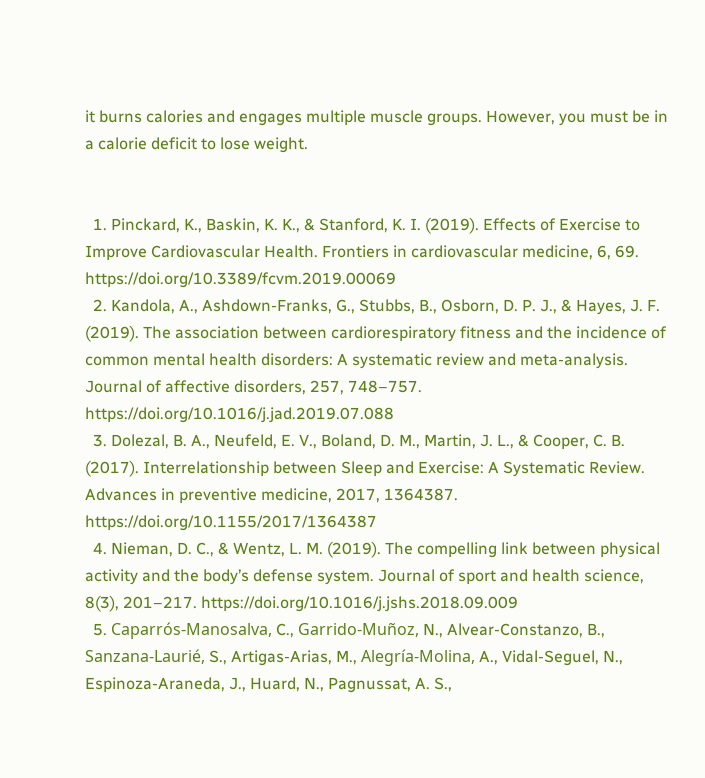it burns calories and engages multiple muscle groups. However, you must be in a calorie deficit to lose weight.


  1. Pinckard, K., Baskin, K. K., & Stanford, K. I. (2019). Effects of Exercise to Improve Cardiovascular Health. Frontiers in cardiovascular medicine, 6, 69. https://doi.org/10.3389/fcvm.2019.00069
  2. Kandola, A., Ashdown-Franks, G., Stubbs, B., Osborn, D. P. J., & Hayes, J. F. (2019). The association between cardiorespiratory fitness and the incidence of common mental health disorders: A systematic review and meta-analysis. Journal of affective disorders, 257, 748–757. https://doi.org/10.1016/j.jad.2019.07.088
  3. Dolezal, B. A., Neufeld, E. V., Boland, D. M., Martin, J. L., & Cooper, C. B. (2017). Interrelationship between Sleep and Exercise: A Systematic Review. Advances in preventive medicine, 2017, 1364387. https://doi.org/10.1155/2017/1364387
  4. Nieman, D. C., & Wentz, L. M. (2019). The compelling link between physical activity and the body’s defense system. Journal of sport and health science, 8(3), 201–217. https://doi.org/10.1016/j.jshs.2018.09.009
  5. Caparrós-Manosalva, C., Garrido-Muñoz, N., Alvear-Constanzo, B., Sanzana-Laurié, S., Artigas-Arias, M., Alegría-Molina, A., Vidal-Seguel, N., Espinoza-Araneda, J., Huard, N., Pagnussat, A. S.,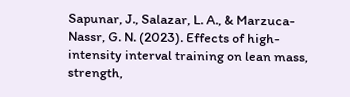Sapunar, J., Salazar, L. A., & Marzuca-Nassr, G. N. (2023). Effects of high-intensity interval training on lean mass, strength,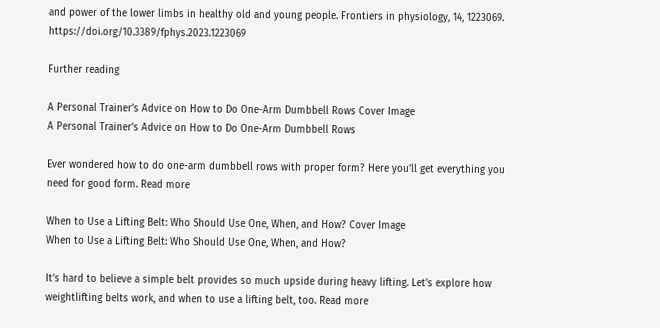and power of the lower limbs in healthy old and young people. Frontiers in physiology, 14, 1223069. https://doi.org/10.3389/fphys.2023.1223069

Further reading

A Personal Trainer’s Advice on How to Do One-Arm Dumbbell Rows Cover Image
A Personal Trainer’s Advice on How to Do One-Arm Dumbbell Rows

Ever wondered how to do one-arm dumbbell rows with proper form? Here you’ll get everything you need for good form. Read more

When to Use a Lifting Belt: Who Should Use One, When, and How? Cover Image
When to Use a Lifting Belt: Who Should Use One, When, and How?

It’s hard to believe a simple belt provides so much upside during heavy lifting. Let’s explore how weightlifting belts work, and when to use a lifting belt, too. Read more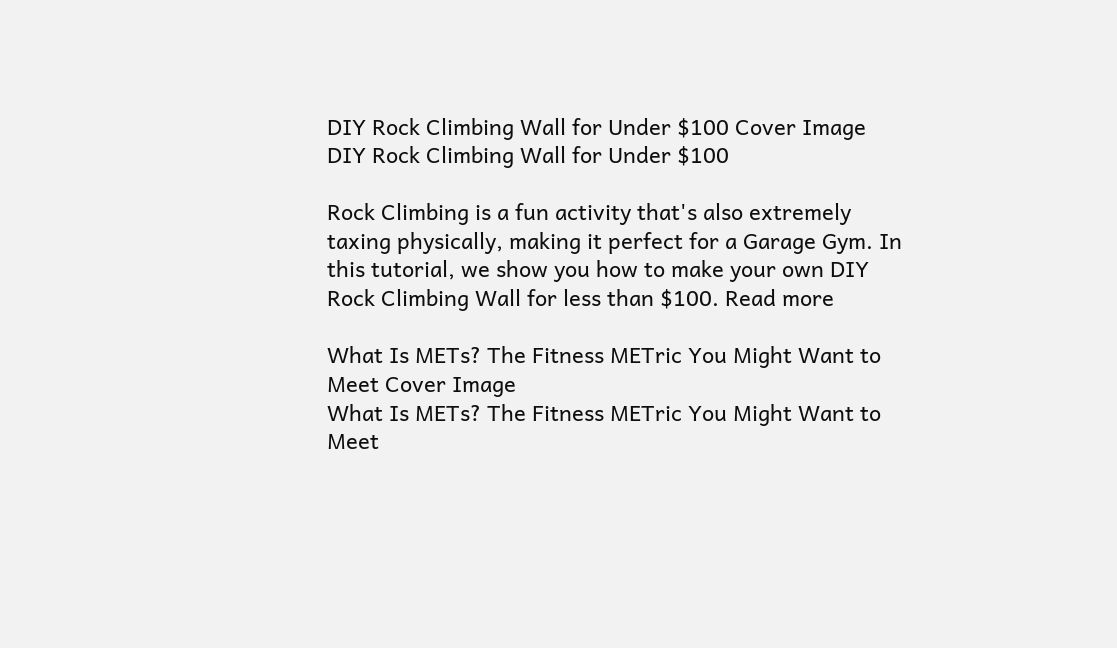DIY Rock Climbing Wall for Under $100 Cover Image
DIY Rock Climbing Wall for Under $100

Rock Climbing is a fun activity that's also extremely taxing physically, making it perfect for a Garage Gym. In this tutorial, we show you how to make your own DIY Rock Climbing Wall for less than $100. Read more

What Is METs? The Fitness METric You Might Want to Meet Cover Image
What Is METs? The Fitness METric You Might Want to Meet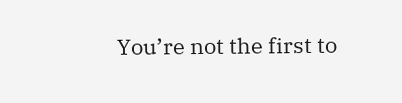You’re not the first to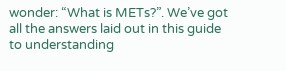wonder: “What is METs?”. We’ve got all the answers laid out in this guide to understanding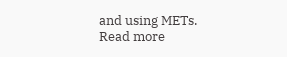and using METs. Read more